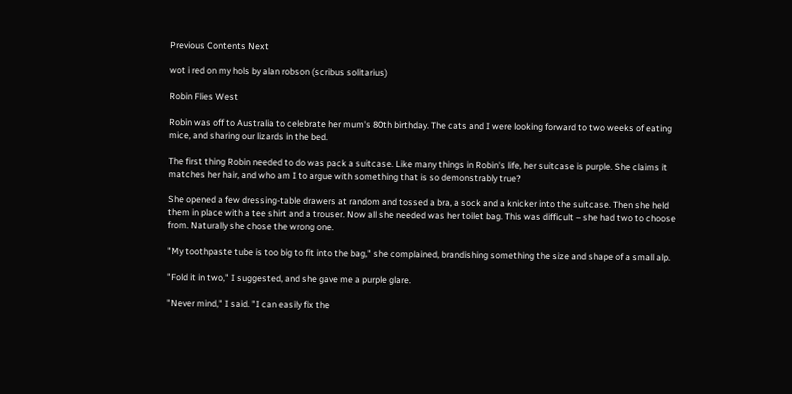Previous Contents Next

wot i red on my hols by alan robson (scribus solitarius)

Robin Flies West

Robin was off to Australia to celebrate her mum's 80th birthday. The cats and I were looking forward to two weeks of eating mice, and sharing our lizards in the bed.

The first thing Robin needed to do was pack a suitcase. Like many things in Robin's life, her suitcase is purple. She claims it matches her hair, and who am I to argue with something that is so demonstrably true?

She opened a few dressing-table drawers at random and tossed a bra, a sock and a knicker into the suitcase. Then she held them in place with a tee shirt and a trouser. Now all she needed was her toilet bag. This was difficult – she had two to choose from. Naturally she chose the wrong one.

"My toothpaste tube is too big to fit into the bag," she complained, brandishing something the size and shape of a small alp.

"Fold it in two," I suggested, and she gave me a purple glare.

"Never mind," I said. "I can easily fix the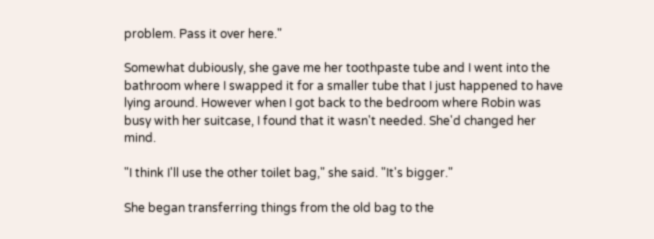problem. Pass it over here."

Somewhat dubiously, she gave me her toothpaste tube and I went into the bathroom where I swapped it for a smaller tube that I just happened to have lying around. However when I got back to the bedroom where Robin was busy with her suitcase, I found that it wasn't needed. She'd changed her mind.

"I think I'll use the other toilet bag," she said. "It's bigger."

She began transferring things from the old bag to the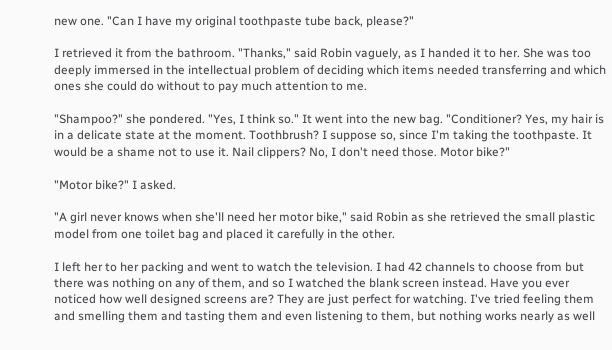new one. "Can I have my original toothpaste tube back, please?"

I retrieved it from the bathroom. "Thanks," said Robin vaguely, as I handed it to her. She was too deeply immersed in the intellectual problem of deciding which items needed transferring and which ones she could do without to pay much attention to me.

"Shampoo?" she pondered. "Yes, I think so." It went into the new bag. "Conditioner? Yes, my hair is in a delicate state at the moment. Toothbrush? I suppose so, since I'm taking the toothpaste. It would be a shame not to use it. Nail clippers? No, I don't need those. Motor bike?"

"Motor bike?" I asked.

"A girl never knows when she'll need her motor bike," said Robin as she retrieved the small plastic model from one toilet bag and placed it carefully in the other.

I left her to her packing and went to watch the television. I had 42 channels to choose from but there was nothing on any of them, and so I watched the blank screen instead. Have you ever noticed how well designed screens are? They are just perfect for watching. I've tried feeling them and smelling them and tasting them and even listening to them, but nothing works nearly as well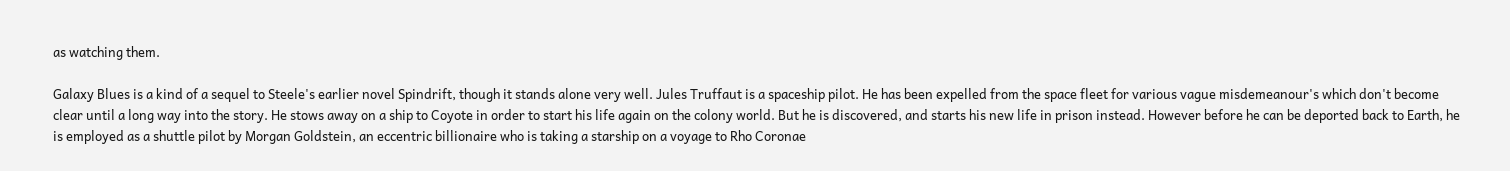as watching them.

Galaxy Blues is a kind of a sequel to Steele's earlier novel Spindrift, though it stands alone very well. Jules Truffaut is a spaceship pilot. He has been expelled from the space fleet for various vague misdemeanour's which don't become clear until a long way into the story. He stows away on a ship to Coyote in order to start his life again on the colony world. But he is discovered, and starts his new life in prison instead. However before he can be deported back to Earth, he is employed as a shuttle pilot by Morgan Goldstein, an eccentric billionaire who is taking a starship on a voyage to Rho Coronae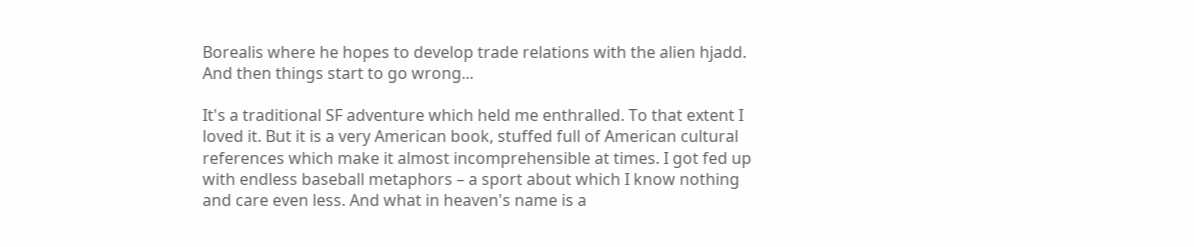Borealis where he hopes to develop trade relations with the alien hjadd. And then things start to go wrong...

It's a traditional SF adventure which held me enthralled. To that extent I loved it. But it is a very American book, stuffed full of American cultural references which make it almost incomprehensible at times. I got fed up with endless baseball metaphors – a sport about which I know nothing and care even less. And what in heaven's name is a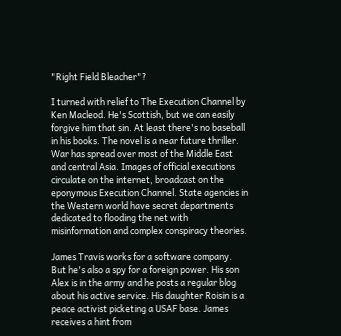"Right Field Bleacher"?

I turned with relief to The Execution Channel by Ken Macleod. He's Scottish, but we can easily forgive him that sin. At least there's no baseball in his books. The novel is a near future thriller. War has spread over most of the Middle East and central Asia. Images of official executions circulate on the internet, broadcast on the eponymous Execution Channel. State agencies in the Western world have secret departments dedicated to flooding the net with misinformation and complex conspiracy theories.

James Travis works for a software company. But he's also a spy for a foreign power. His son Alex is in the army and he posts a regular blog about his active service. His daughter Roisin is a peace activist picketing a USAF base. James receives a hint from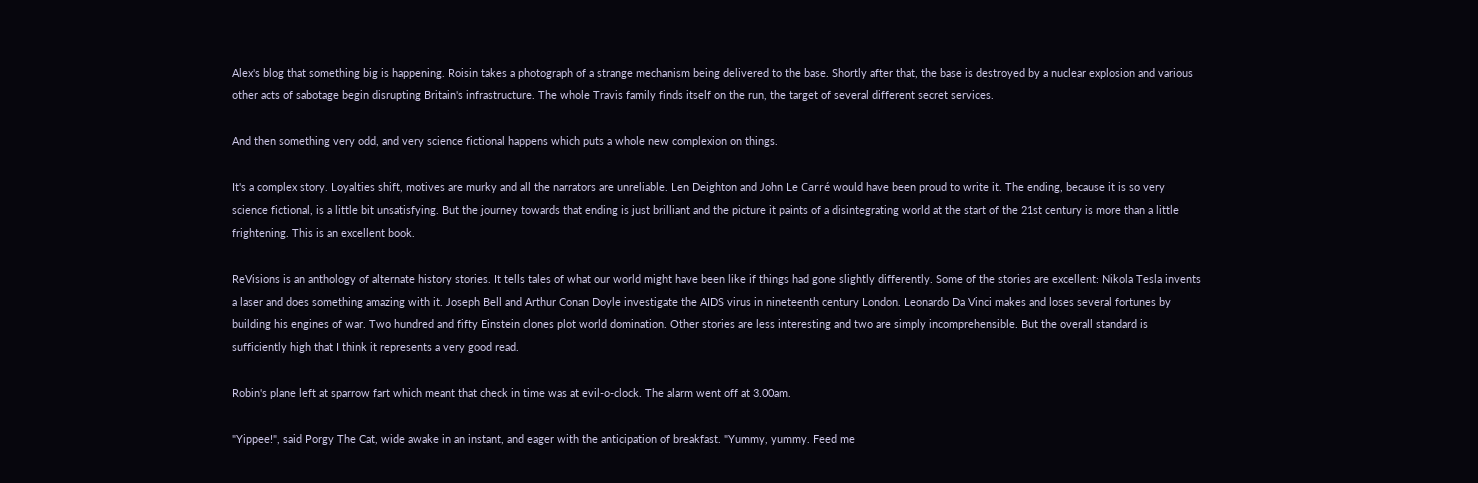Alex's blog that something big is happening. Roisin takes a photograph of a strange mechanism being delivered to the base. Shortly after that, the base is destroyed by a nuclear explosion and various other acts of sabotage begin disrupting Britain's infrastructure. The whole Travis family finds itself on the run, the target of several different secret services.

And then something very odd, and very science fictional happens which puts a whole new complexion on things.

It's a complex story. Loyalties shift, motives are murky and all the narrators are unreliable. Len Deighton and John Le Carré would have been proud to write it. The ending, because it is so very science fictional, is a little bit unsatisfying. But the journey towards that ending is just brilliant and the picture it paints of a disintegrating world at the start of the 21st century is more than a little frightening. This is an excellent book.

ReVisions is an anthology of alternate history stories. It tells tales of what our world might have been like if things had gone slightly differently. Some of the stories are excellent: Nikola Tesla invents a laser and does something amazing with it. Joseph Bell and Arthur Conan Doyle investigate the AIDS virus in nineteenth century London. Leonardo Da Vinci makes and loses several fortunes by building his engines of war. Two hundred and fifty Einstein clones plot world domination. Other stories are less interesting and two are simply incomprehensible. But the overall standard is sufficiently high that I think it represents a very good read.

Robin's plane left at sparrow fart which meant that check in time was at evil-o-clock. The alarm went off at 3.00am.

"Yippee!", said Porgy The Cat, wide awake in an instant, and eager with the anticipation of breakfast. "Yummy, yummy. Feed me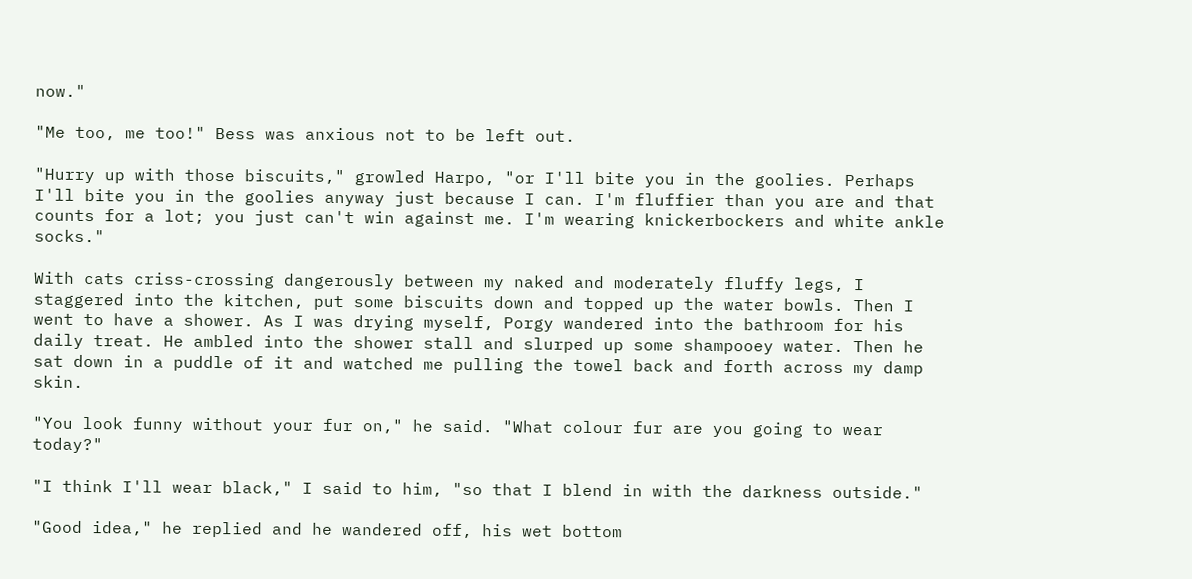now."

"Me too, me too!" Bess was anxious not to be left out.

"Hurry up with those biscuits," growled Harpo, "or I'll bite you in the goolies. Perhaps I'll bite you in the goolies anyway just because I can. I'm fluffier than you are and that counts for a lot; you just can't win against me. I'm wearing knickerbockers and white ankle socks."

With cats criss-crossing dangerously between my naked and moderately fluffy legs, I staggered into the kitchen, put some biscuits down and topped up the water bowls. Then I went to have a shower. As I was drying myself, Porgy wandered into the bathroom for his daily treat. He ambled into the shower stall and slurped up some shampooey water. Then he sat down in a puddle of it and watched me pulling the towel back and forth across my damp skin.

"You look funny without your fur on," he said. "What colour fur are you going to wear today?"

"I think I'll wear black," I said to him, "so that I blend in with the darkness outside."

"Good idea," he replied and he wandered off, his wet bottom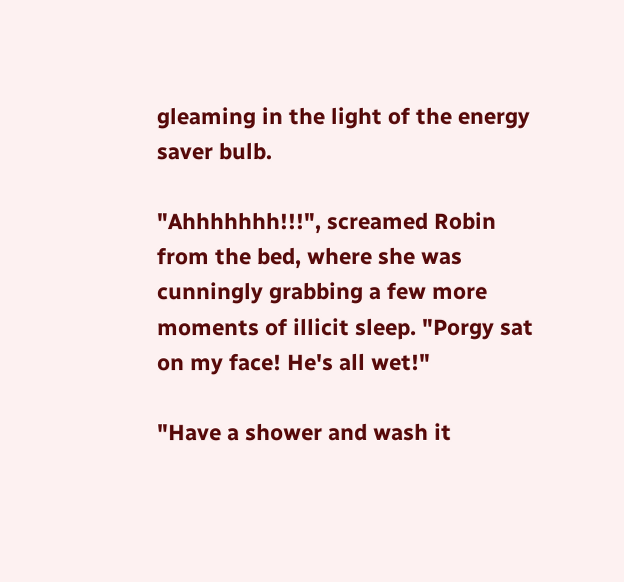gleaming in the light of the energy saver bulb.

"Ahhhhhhh!!!", screamed Robin from the bed, where she was cunningly grabbing a few more moments of illicit sleep. "Porgy sat on my face! He's all wet!"

"Have a shower and wash it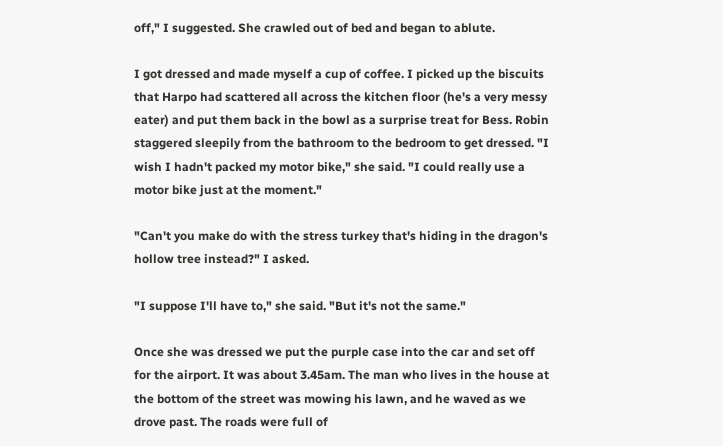off," I suggested. She crawled out of bed and began to ablute.

I got dressed and made myself a cup of coffee. I picked up the biscuits that Harpo had scattered all across the kitchen floor (he's a very messy eater) and put them back in the bowl as a surprise treat for Bess. Robin staggered sleepily from the bathroom to the bedroom to get dressed. "I wish I hadn't packed my motor bike," she said. "I could really use a motor bike just at the moment."

"Can't you make do with the stress turkey that's hiding in the dragon's hollow tree instead?" I asked.

"I suppose I'll have to," she said. "But it's not the same."

Once she was dressed we put the purple case into the car and set off for the airport. It was about 3.45am. The man who lives in the house at the bottom of the street was mowing his lawn, and he waved as we drove past. The roads were full of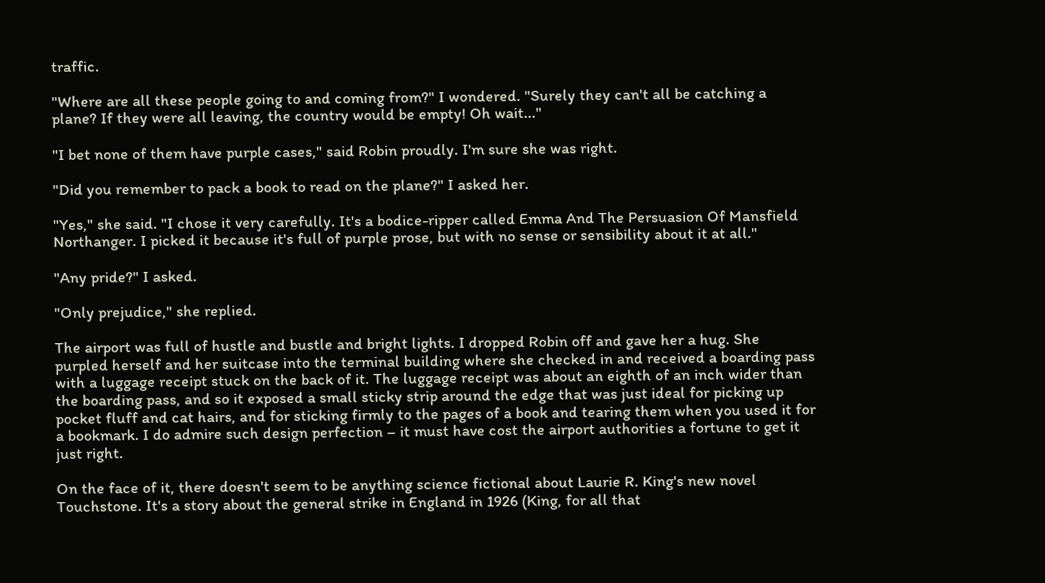traffic.

"Where are all these people going to and coming from?" I wondered. "Surely they can't all be catching a plane? If they were all leaving, the country would be empty! Oh wait..."

"I bet none of them have purple cases," said Robin proudly. I'm sure she was right.

"Did you remember to pack a book to read on the plane?" I asked her.

"Yes," she said. "I chose it very carefully. It's a bodice-ripper called Emma And The Persuasion Of Mansfield Northanger. I picked it because it's full of purple prose, but with no sense or sensibility about it at all."

"Any pride?" I asked.

"Only prejudice," she replied.

The airport was full of hustle and bustle and bright lights. I dropped Robin off and gave her a hug. She purpled herself and her suitcase into the terminal building where she checked in and received a boarding pass with a luggage receipt stuck on the back of it. The luggage receipt was about an eighth of an inch wider than the boarding pass, and so it exposed a small sticky strip around the edge that was just ideal for picking up pocket fluff and cat hairs, and for sticking firmly to the pages of a book and tearing them when you used it for a bookmark. I do admire such design perfection – it must have cost the airport authorities a fortune to get it just right.

On the face of it, there doesn't seem to be anything science fictional about Laurie R. King's new novel Touchstone. It's a story about the general strike in England in 1926 (King, for all that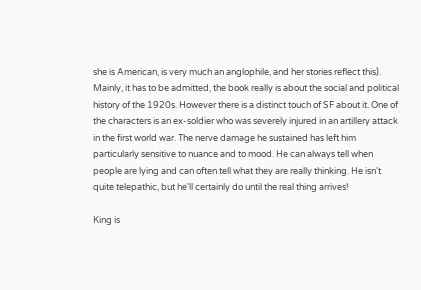she is American, is very much an anglophile, and her stories reflect this). Mainly, it has to be admitted, the book really is about the social and political history of the 1920s. However there is a distinct touch of SF about it. One of the characters is an ex-soldier who was severely injured in an artillery attack in the first world war. The nerve damage he sustained has left him particularly sensitive to nuance and to mood. He can always tell when people are lying and can often tell what they are really thinking. He isn't quite telepathic, but he'll certainly do until the real thing arrives!

King is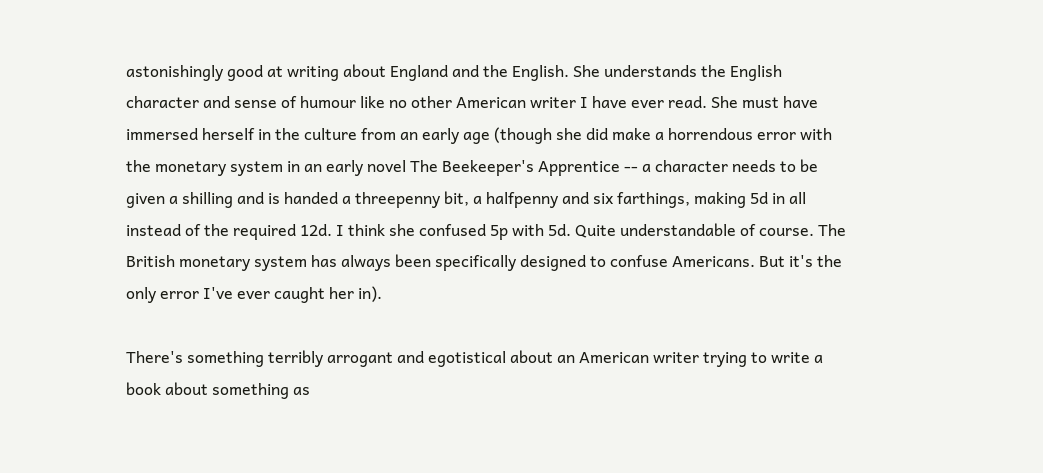astonishingly good at writing about England and the English. She understands the English character and sense of humour like no other American writer I have ever read. She must have immersed herself in the culture from an early age (though she did make a horrendous error with the monetary system in an early novel The Beekeeper's Apprentice -- a character needs to be given a shilling and is handed a threepenny bit, a halfpenny and six farthings, making 5d in all instead of the required 12d. I think she confused 5p with 5d. Quite understandable of course. The British monetary system has always been specifically designed to confuse Americans. But it's the only error I've ever caught her in).

There's something terribly arrogant and egotistical about an American writer trying to write a book about something as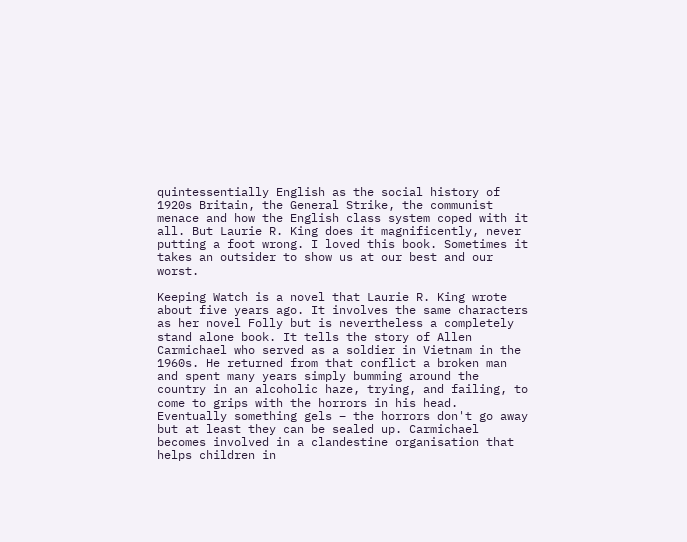quintessentially English as the social history of 1920s Britain, the General Strike, the communist menace and how the English class system coped with it all. But Laurie R. King does it magnificently, never putting a foot wrong. I loved this book. Sometimes it takes an outsider to show us at our best and our worst.

Keeping Watch is a novel that Laurie R. King wrote about five years ago. It involves the same characters as her novel Folly but is nevertheless a completely stand alone book. It tells the story of Allen Carmichael who served as a soldier in Vietnam in the 1960s. He returned from that conflict a broken man and spent many years simply bumming around the country in an alcoholic haze, trying, and failing, to come to grips with the horrors in his head. Eventually something gels – the horrors don't go away but at least they can be sealed up. Carmichael becomes involved in a clandestine organisation that helps children in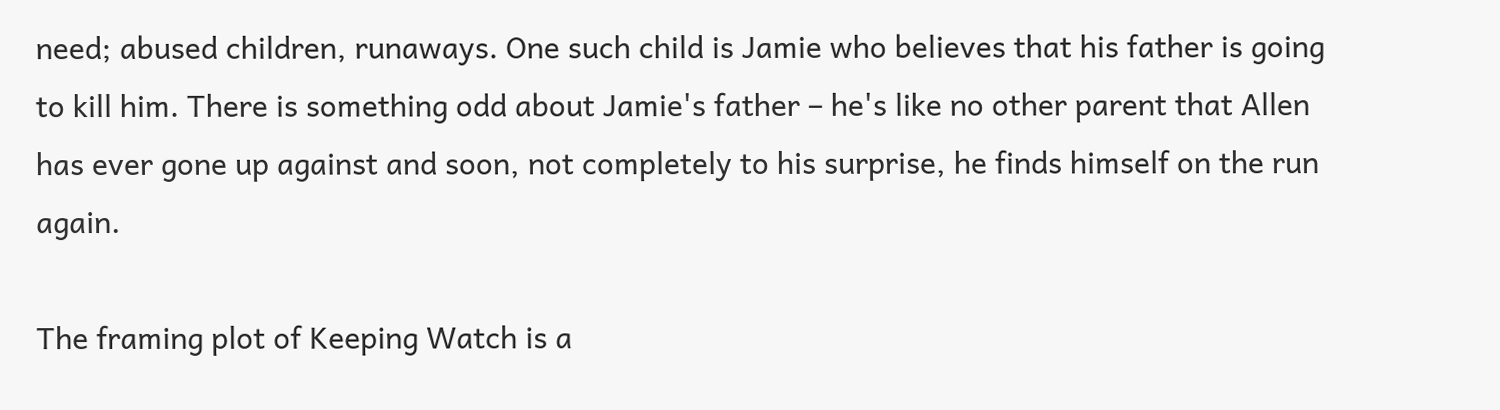need; abused children, runaways. One such child is Jamie who believes that his father is going to kill him. There is something odd about Jamie's father – he's like no other parent that Allen has ever gone up against and soon, not completely to his surprise, he finds himself on the run again.

The framing plot of Keeping Watch is a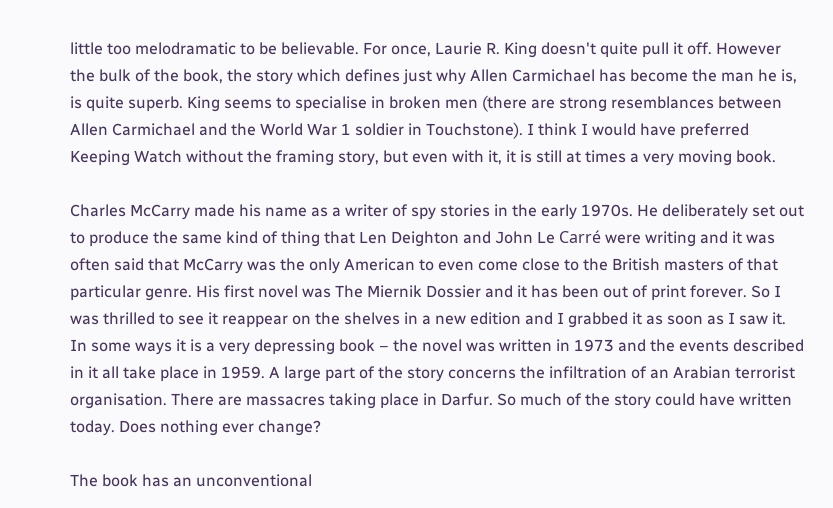little too melodramatic to be believable. For once, Laurie R. King doesn't quite pull it off. However the bulk of the book, the story which defines just why Allen Carmichael has become the man he is, is quite superb. King seems to specialise in broken men (there are strong resemblances between Allen Carmichael and the World War 1 soldier in Touchstone). I think I would have preferred Keeping Watch without the framing story, but even with it, it is still at times a very moving book.

Charles McCarry made his name as a writer of spy stories in the early 1970s. He deliberately set out to produce the same kind of thing that Len Deighton and John Le Carré were writing and it was often said that McCarry was the only American to even come close to the British masters of that particular genre. His first novel was The Miernik Dossier and it has been out of print forever. So I was thrilled to see it reappear on the shelves in a new edition and I grabbed it as soon as I saw it. In some ways it is a very depressing book – the novel was written in 1973 and the events described in it all take place in 1959. A large part of the story concerns the infiltration of an Arabian terrorist organisation. There are massacres taking place in Darfur. So much of the story could have written today. Does nothing ever change?

The book has an unconventional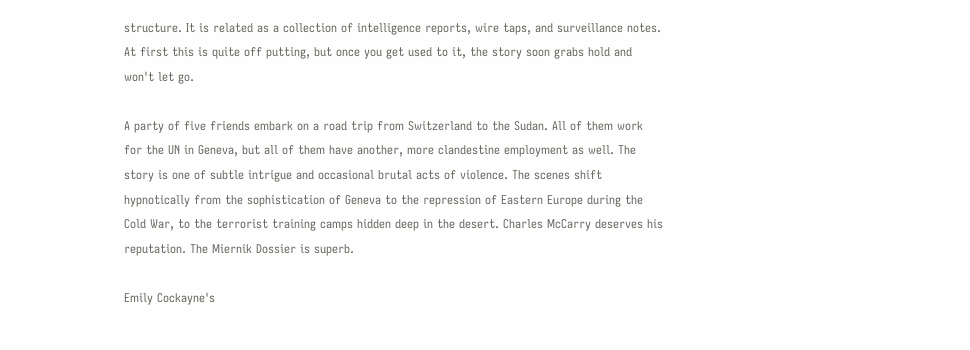structure. It is related as a collection of intelligence reports, wire taps, and surveillance notes. At first this is quite off putting, but once you get used to it, the story soon grabs hold and won't let go.

A party of five friends embark on a road trip from Switzerland to the Sudan. All of them work for the UN in Geneva, but all of them have another, more clandestine employment as well. The story is one of subtle intrigue and occasional brutal acts of violence. The scenes shift hypnotically from the sophistication of Geneva to the repression of Eastern Europe during the Cold War, to the terrorist training camps hidden deep in the desert. Charles McCarry deserves his reputation. The Miernik Dossier is superb.

Emily Cockayne's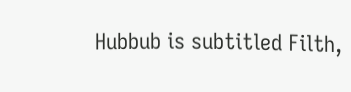Hubbub is subtitled Filth,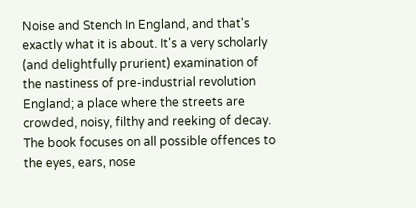Noise and Stench In England, and that's exactly what it is about. It's a very scholarly (and delightfully prurient) examination of the nastiness of pre-industrial revolution England; a place where the streets are crowded, noisy, filthy and reeking of decay. The book focuses on all possible offences to the eyes, ears, nose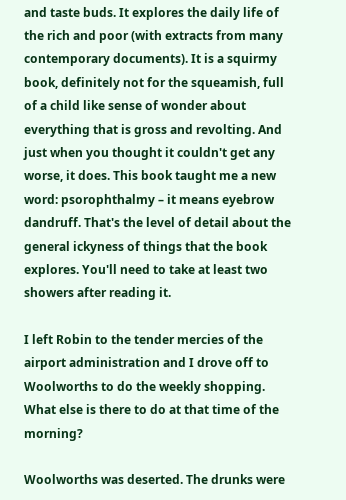and taste buds. It explores the daily life of the rich and poor (with extracts from many contemporary documents). It is a squirmy book, definitely not for the squeamish, full of a child like sense of wonder about everything that is gross and revolting. And just when you thought it couldn't get any worse, it does. This book taught me a new word: psorophthalmy – it means eyebrow dandruff. That's the level of detail about the general ickyness of things that the book explores. You'll need to take at least two showers after reading it.

I left Robin to the tender mercies of the airport administration and I drove off to Woolworths to do the weekly shopping. What else is there to do at that time of the morning?

Woolworths was deserted. The drunks were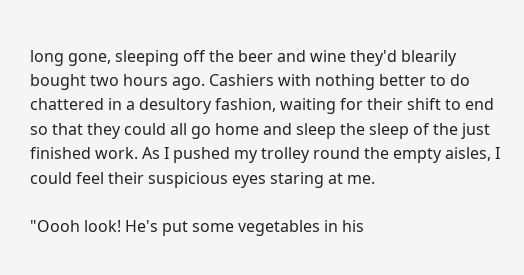long gone, sleeping off the beer and wine they'd blearily bought two hours ago. Cashiers with nothing better to do chattered in a desultory fashion, waiting for their shift to end so that they could all go home and sleep the sleep of the just finished work. As I pushed my trolley round the empty aisles, I could feel their suspicious eyes staring at me.

"Oooh look! He's put some vegetables in his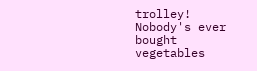trolley! Nobody's ever bought vegetables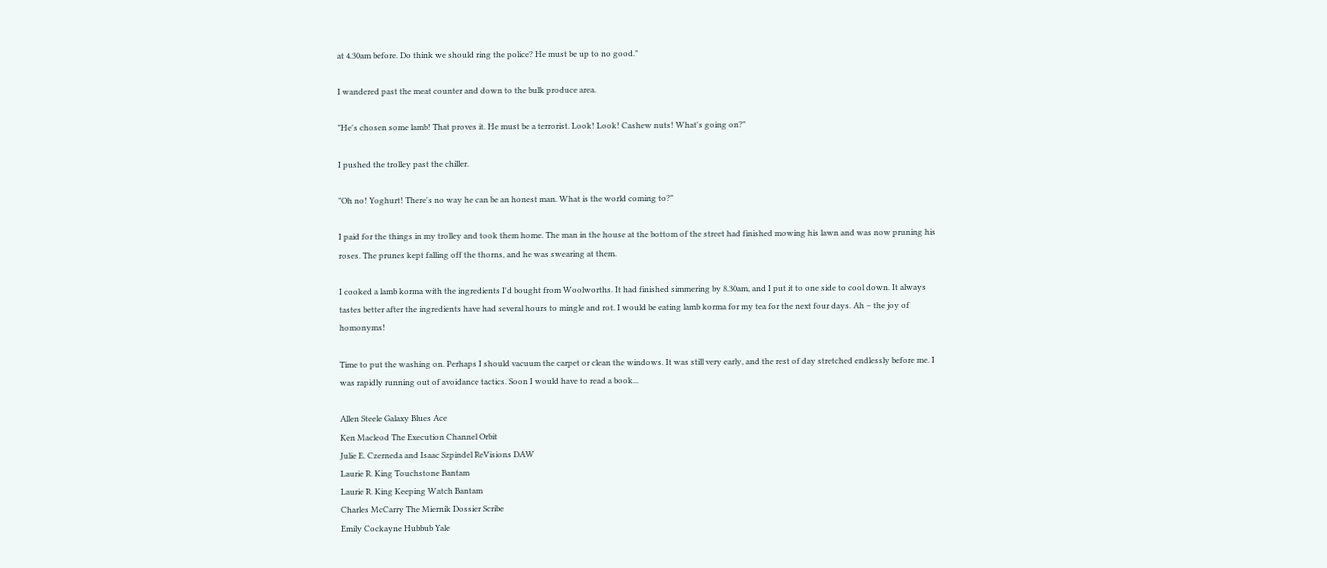at 4.30am before. Do think we should ring the police? He must be up to no good."

I wandered past the meat counter and down to the bulk produce area.

"He's chosen some lamb! That proves it. He must be a terrorist. Look! Look! Cashew nuts! What's going on?"

I pushed the trolley past the chiller.

"Oh no! Yoghurt! There's no way he can be an honest man. What is the world coming to?"

I paid for the things in my trolley and took them home. The man in the house at the bottom of the street had finished mowing his lawn and was now pruning his roses. The prunes kept falling off the thorns, and he was swearing at them.

I cooked a lamb korma with the ingredients I'd bought from Woolworths. It had finished simmering by 8.30am, and I put it to one side to cool down. It always tastes better after the ingredients have had several hours to mingle and rot. I would be eating lamb korma for my tea for the next four days. Ah – the joy of homonyms!

Time to put the washing on. Perhaps I should vacuum the carpet or clean the windows. It was still very early, and the rest of day stretched endlessly before me. I was rapidly running out of avoidance tactics. Soon I would have to read a book...

Allen Steele Galaxy Blues Ace
Ken Macleod The Execution Channel Orbit
Julie E. Czerneda and Isaac Szpindel ReVisions DAW
Laurie R. King Touchstone Bantam
Laurie R. King Keeping Watch Bantam
Charles McCarry The Miernik Dossier Scribe
Emily Cockayne Hubbub Yale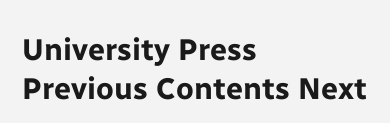University Press
Previous Contents Next